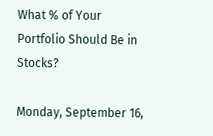What % of Your Portfolio Should Be in Stocks?

Monday, September 16,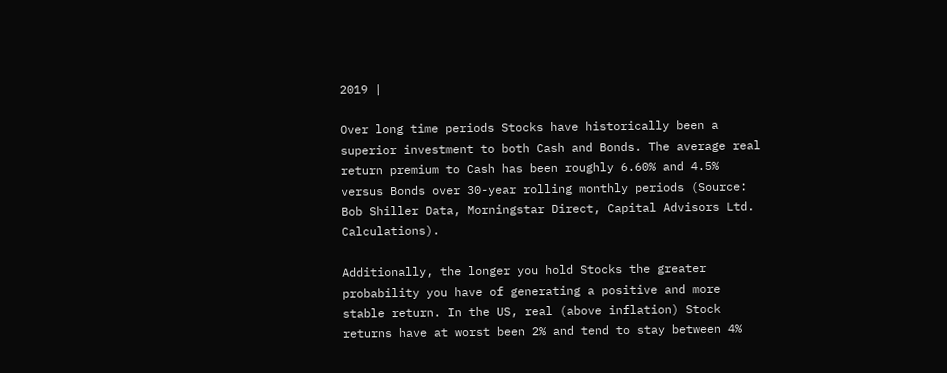2019 |

Over long time periods Stocks have historically been a superior investment to both Cash and Bonds. The average real return premium to Cash has been roughly 6.60% and 4.5% versus Bonds over 30-year rolling monthly periods (Source: Bob Shiller Data, Morningstar Direct, Capital Advisors Ltd. Calculations).

Additionally, the longer you hold Stocks the greater probability you have of generating a positive and more stable return. In the US, real (above inflation) Stock returns have at worst been 2% and tend to stay between 4%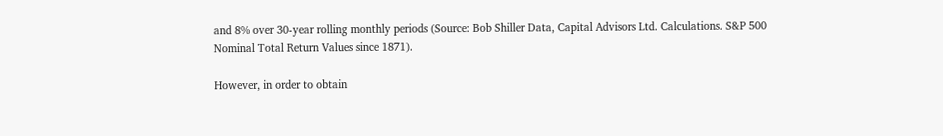and 8% over 30-year rolling monthly periods (Source: Bob Shiller Data, Capital Advisors Ltd. Calculations. S&P 500 Nominal Total Return Values since 1871).

However, in order to obtain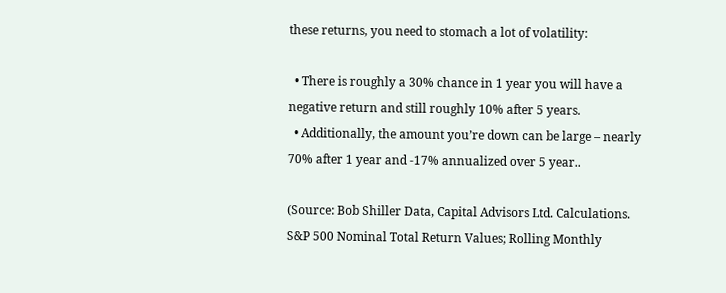these returns, you need to stomach a lot of volatility:

  • There is roughly a 30% chance in 1 year you will have a negative return and still roughly 10% after 5 years.
  • Additionally, the amount you’re down can be large – nearly 70% after 1 year and -17% annualized over 5 year..

(Source: Bob Shiller Data, Capital Advisors Ltd. Calculations. S&P 500 Nominal Total Return Values; Rolling Monthly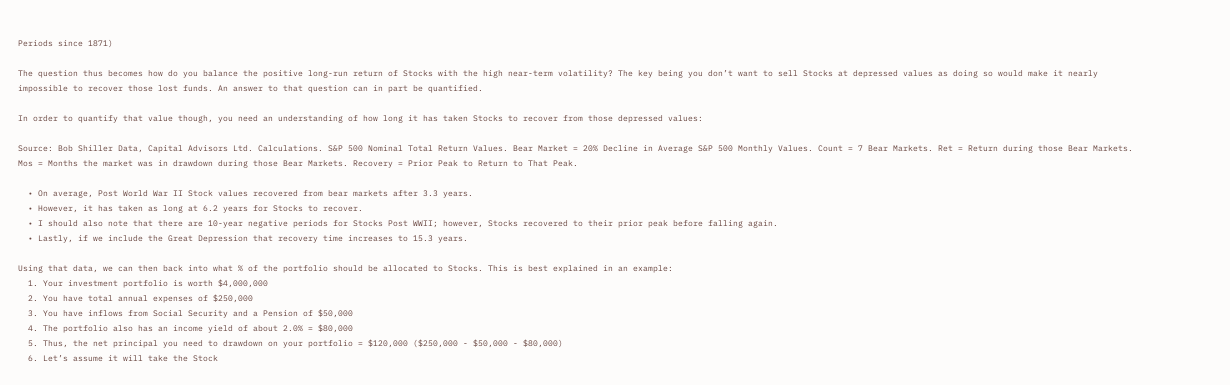Periods since 1871)

The question thus becomes how do you balance the positive long-run return of Stocks with the high near-term volatility? The key being you don’t want to sell Stocks at depressed values as doing so would make it nearly impossible to recover those lost funds. An answer to that question can in part be quantified.

In order to quantify that value though, you need an understanding of how long it has taken Stocks to recover from those depressed values:

Source: Bob Shiller Data, Capital Advisors Ltd. Calculations. S&P 500 Nominal Total Return Values. Bear Market = 20% Decline in Average S&P 500 Monthly Values. Count = 7 Bear Markets. Ret = Return during those Bear Markets. Mos = Months the market was in drawdown during those Bear Markets. Recovery = Prior Peak to Return to That Peak.

  • On average, Post World War II Stock values recovered from bear markets after 3.3 years.
  • However, it has taken as long at 6.2 years for Stocks to recover.
  • I should also note that there are 10-year negative periods for Stocks Post WWII; however, Stocks recovered to their prior peak before falling again.
  • Lastly, if we include the Great Depression that recovery time increases to 15.3 years.

Using that data, we can then back into what % of the portfolio should be allocated to Stocks. This is best explained in an example:
  1. Your investment portfolio is worth $4,000,000
  2. You have total annual expenses of $250,000
  3. You have inflows from Social Security and a Pension of $50,000
  4. The portfolio also has an income yield of about 2.0% = $80,000
  5. Thus, the net principal you need to drawdown on your portfolio = $120,000 ($250,000 - $50,000 - $80,000)
  6. Let’s assume it will take the Stock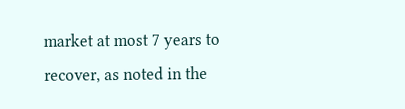market at most 7 years to recover, as noted in the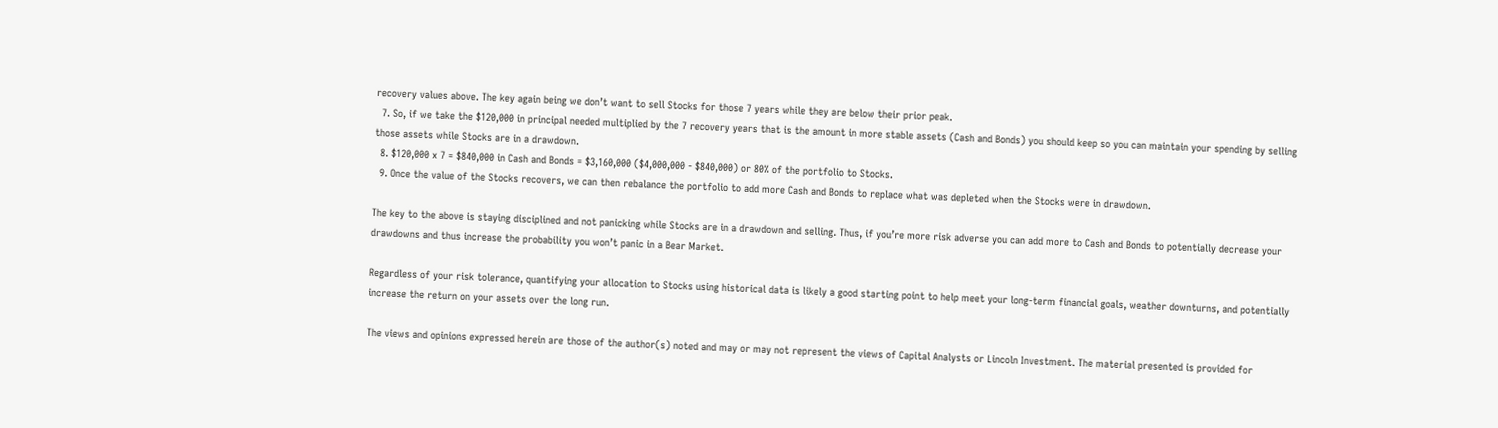recovery values above. The key again being we don’t want to sell Stocks for those 7 years while they are below their prior peak.
  7. So, if we take the $120,000 in principal needed multiplied by the 7 recovery years that is the amount in more stable assets (Cash and Bonds) you should keep so you can maintain your spending by selling those assets while Stocks are in a drawdown.
  8. $120,000 x 7 = $840,000 in Cash and Bonds = $3,160,000 ($4,000,000 - $840,000) or 80% of the portfolio to Stocks.
  9. Once the value of the Stocks recovers, we can then rebalance the portfolio to add more Cash and Bonds to replace what was depleted when the Stocks were in drawdown.

The key to the above is staying disciplined and not panicking while Stocks are in a drawdown and selling. Thus, if you’re more risk adverse you can add more to Cash and Bonds to potentially decrease your drawdowns and thus increase the probability you won’t panic in a Bear Market.

Regardless of your risk tolerance, quantifying your allocation to Stocks using historical data is likely a good starting point to help meet your long-term financial goals, weather downturns, and potentially increase the return on your assets over the long run.

The views and opinions expressed herein are those of the author(s) noted and may or may not represent the views of Capital Analysts or Lincoln Investment. The material presented is provided for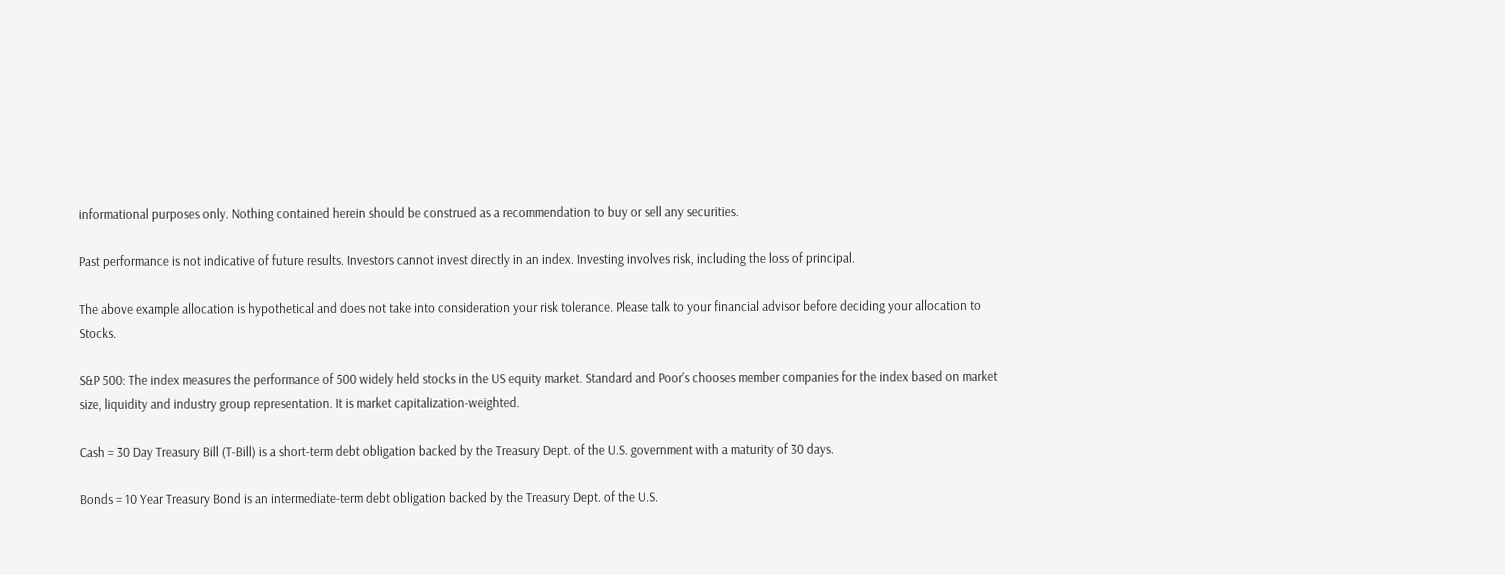informational purposes only. Nothing contained herein should be construed as a recommendation to buy or sell any securities.

Past performance is not indicative of future results. Investors cannot invest directly in an index. Investing involves risk, including the loss of principal.

The above example allocation is hypothetical and does not take into consideration your risk tolerance. Please talk to your financial advisor before deciding your allocation to Stocks.

S&P 500: The index measures the performance of 500 widely held stocks in the US equity market. Standard and Poor's chooses member companies for the index based on market size, liquidity and industry group representation. It is market capitalization-weighted.

Cash = 30 Day Treasury Bill (T-Bill) is a short-term debt obligation backed by the Treasury Dept. of the U.S. government with a maturity of 30 days.

Bonds = 10 Year Treasury Bond is an intermediate-term debt obligation backed by the Treasury Dept. of the U.S.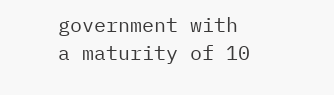government with a maturity of 10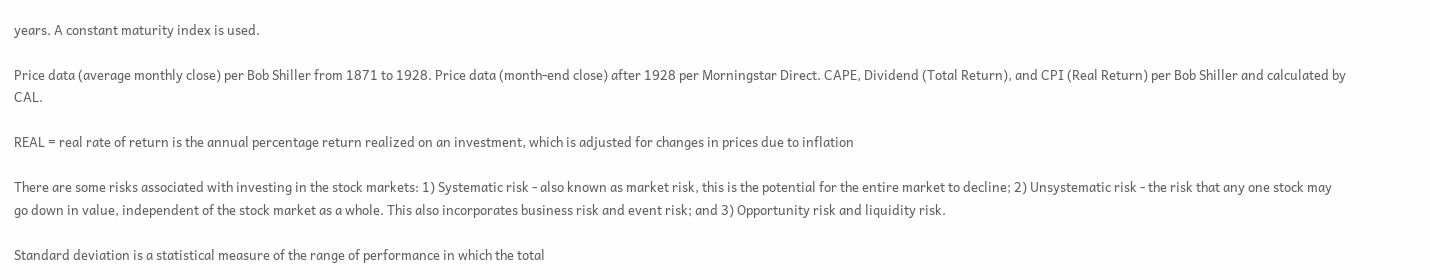years. A constant maturity index is used.

Price data (average monthly close) per Bob Shiller from 1871 to 1928. Price data (month-end close) after 1928 per Morningstar Direct. CAPE, Dividend (Total Return), and CPI (Real Return) per Bob Shiller and calculated by CAL.

REAL = real rate of return is the annual percentage return realized on an investment, which is adjusted for changes in prices due to inflation

There are some risks associated with investing in the stock markets: 1) Systematic risk - also known as market risk, this is the potential for the entire market to decline; 2) Unsystematic risk - the risk that any one stock may go down in value, independent of the stock market as a whole. This also incorporates business risk and event risk; and 3) Opportunity risk and liquidity risk.

Standard deviation is a statistical measure of the range of performance in which the total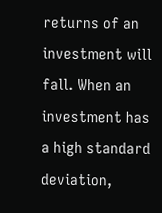returns of an investment will fall. When an investment has a high standard deviation,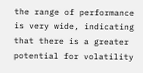the range of performance is very wide, indicating that there is a greater potential for volatility